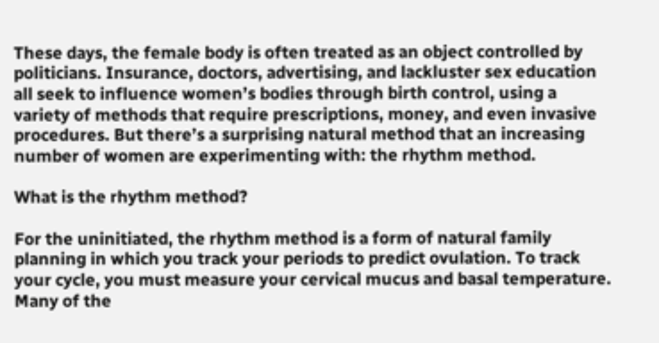These days, the female body is often treated as an object controlled by politicians. Insurance, doctors, advertising, and lackluster sex education all seek to influence women’s bodies through birth control, using a variety of methods that require prescriptions, money, and even invasive procedures. But there’s a surprising natural method that an increasing number of women are experimenting with: the rhythm method.

What is the rhythm method?

For the uninitiated, the rhythm method is a form of natural family planning in which you track your periods to predict ovulation. To track your cycle, you must measure your cervical mucus and basal temperature. Many of the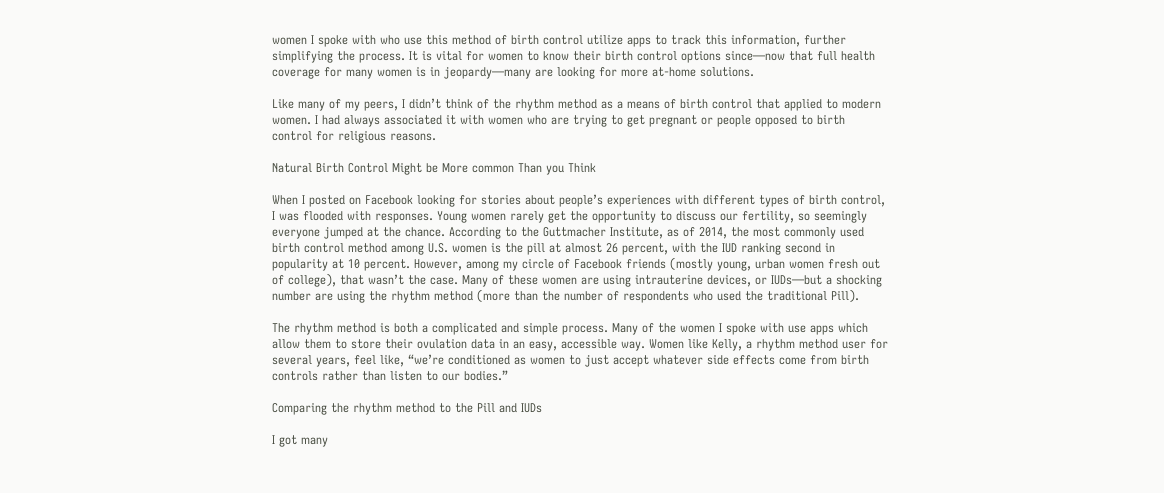women I spoke with who use this method of birth control utilize apps to track this information, further simplifying the process. It is vital for women to know their birth control options since—now that full health coverage for many women is in jeopardy—many are looking for more at-home solutions.

Like many of my peers, I didn’t think of the rhythm method as a means of birth control that applied to modern women. I had always associated it with women who are trying to get pregnant or people opposed to birth control for religious reasons.

Natural Birth Control Might be More common Than you Think

When I posted on Facebook looking for stories about people’s experiences with different types of birth control, I was flooded with responses. Young women rarely get the opportunity to discuss our fertility, so seemingly everyone jumped at the chance. According to the Guttmacher Institute, as of 2014, the most commonly used birth control method among U.S. women is the pill at almost 26 percent, with the IUD ranking second in popularity at 10 percent. However, among my circle of Facebook friends (mostly young, urban women fresh out of college), that wasn’t the case. Many of these women are using intrauterine devices, or IUDs—but a shocking number are using the rhythm method (more than the number of respondents who used the traditional Pill).

The rhythm method is both a complicated and simple process. Many of the women I spoke with use apps which allow them to store their ovulation data in an easy, accessible way. Women like Kelly, a rhythm method user for several years, feel like, “we’re conditioned as women to just accept whatever side effects come from birth controls rather than listen to our bodies.”

Comparing the rhythm method to the Pill and IUDs

I got many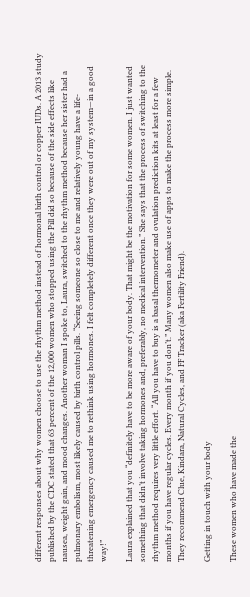different responses about why women choose to use the rhythm method instead of hormonal birth control or copper IUDs. A 2013 study published by the CDC stated that 63 percent of the 12,000 women who stopped using the Pill did so because of the side effects like nausea, weight gain, and mood changes. Another woman I spoke to, Laura, switched to the rhythm method because her sister had a pulmonary embolism, most likely caused by birth control pills. “Seeing someone so close to me and relatively young have a life-threatening emergency caused me to rethink using hormones. I felt completely different once they were out of my system—in a good way!”

Laura explained that you “definitely have to be more aware of your body. That might be the motivation for some women. I just wanted something that didn’t involve taking hormones and, preferably, no medical intervention.” She says that the process of switching to the rhythm method requires very little effort. “All you have to buy is a basal thermometer and ovulation prediction kits at least for a few months if you have regular cycles. Every month if you don’t.” Many women also make use of apps to make the process more simple. They recommend Clue, Kindara, Natural Cycles, and FF Tracker (aka Fertility Friend).

Getting in touch with your body

These women who have made the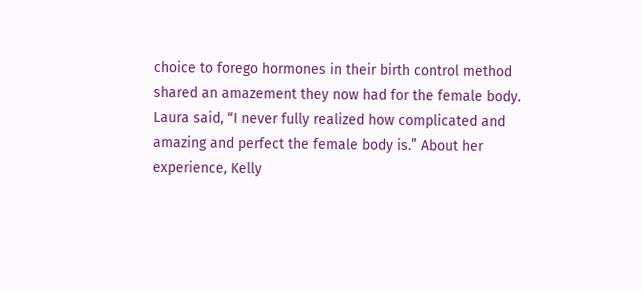choice to forego hormones in their birth control method shared an amazement they now had for the female body. Laura said, “I never fully realized how complicated and amazing and perfect the female body is.” About her experience, Kelly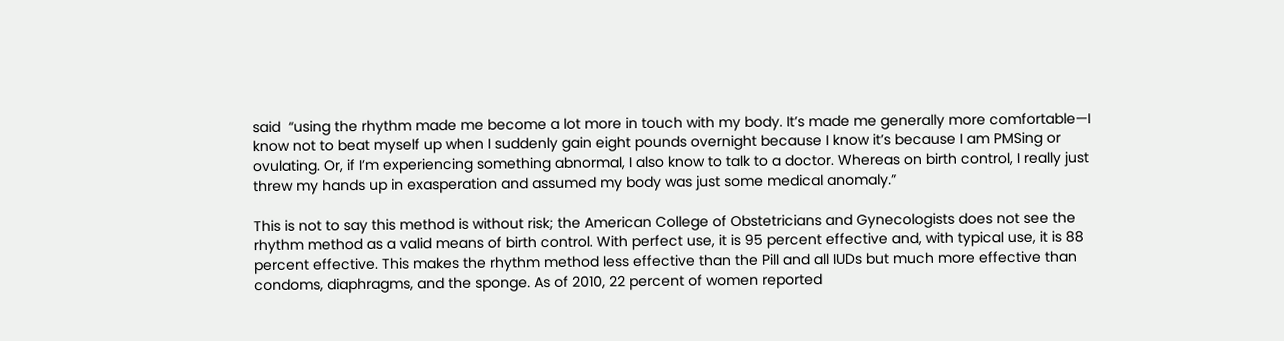said  “using the rhythm made me become a lot more in touch with my body. It’s made me generally more comfortable—I know not to beat myself up when I suddenly gain eight pounds overnight because I know it’s because I am PMSing or ovulating. Or, if I’m experiencing something abnormal, I also know to talk to a doctor. Whereas on birth control, I really just threw my hands up in exasperation and assumed my body was just some medical anomaly.”

This is not to say this method is without risk; the American College of Obstetricians and Gynecologists does not see the rhythm method as a valid means of birth control. With perfect use, it is 95 percent effective and, with typical use, it is 88 percent effective. This makes the rhythm method less effective than the Pill and all IUDs but much more effective than condoms, diaphragms, and the sponge. As of 2010, 22 percent of women reported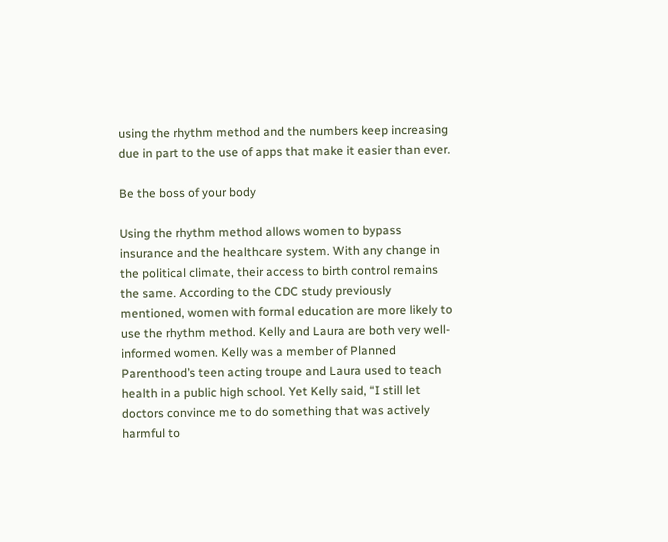using the rhythm method and the numbers keep increasing due in part to the use of apps that make it easier than ever.

Be the boss of your body

Using the rhythm method allows women to bypass insurance and the healthcare system. With any change in the political climate, their access to birth control remains the same. According to the CDC study previously mentioned, women with formal education are more likely to use the rhythm method. Kelly and Laura are both very well-informed women. Kelly was a member of Planned Parenthood’s teen acting troupe and Laura used to teach health in a public high school. Yet Kelly said, “I still let doctors convince me to do something that was actively harmful to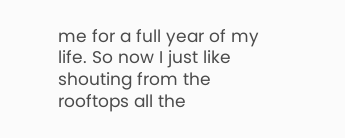me for a full year of my life. So now I just like shouting from the rooftops all the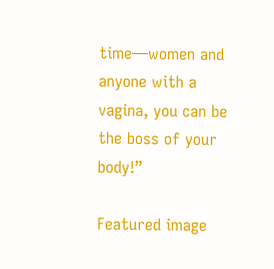time—women and anyone with a vagina, you can be the boss of your body!”

Featured image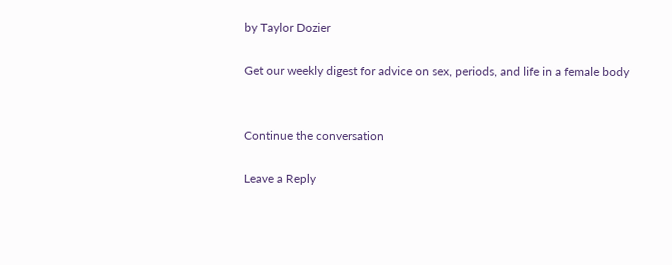by Taylor Dozier

Get our weekly digest for advice on sex, periods, and life in a female body


Continue the conversation

Leave a Reply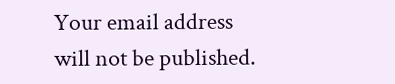Your email address will not be published.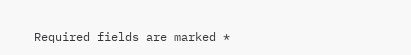Required fields are marked *